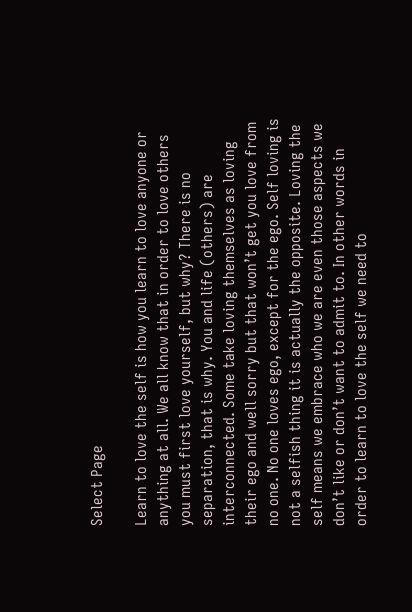Select Page

Learn to love the self is how you learn to love anyone or anything at all. We all know that in order to love others you must first love yourself, but why? There is no separation, that is why. You and life (others) are interconnected. Some take loving themselves as loving their ego and well sorry but that won’t get you love from no one. No one loves ego, except for the ego. Self loving is not a selfish thing it is actually the opposite. Loving the self means we embrace who we are even those aspects we don’t like or don’t want to admit to. In other words in order to learn to love the self we need to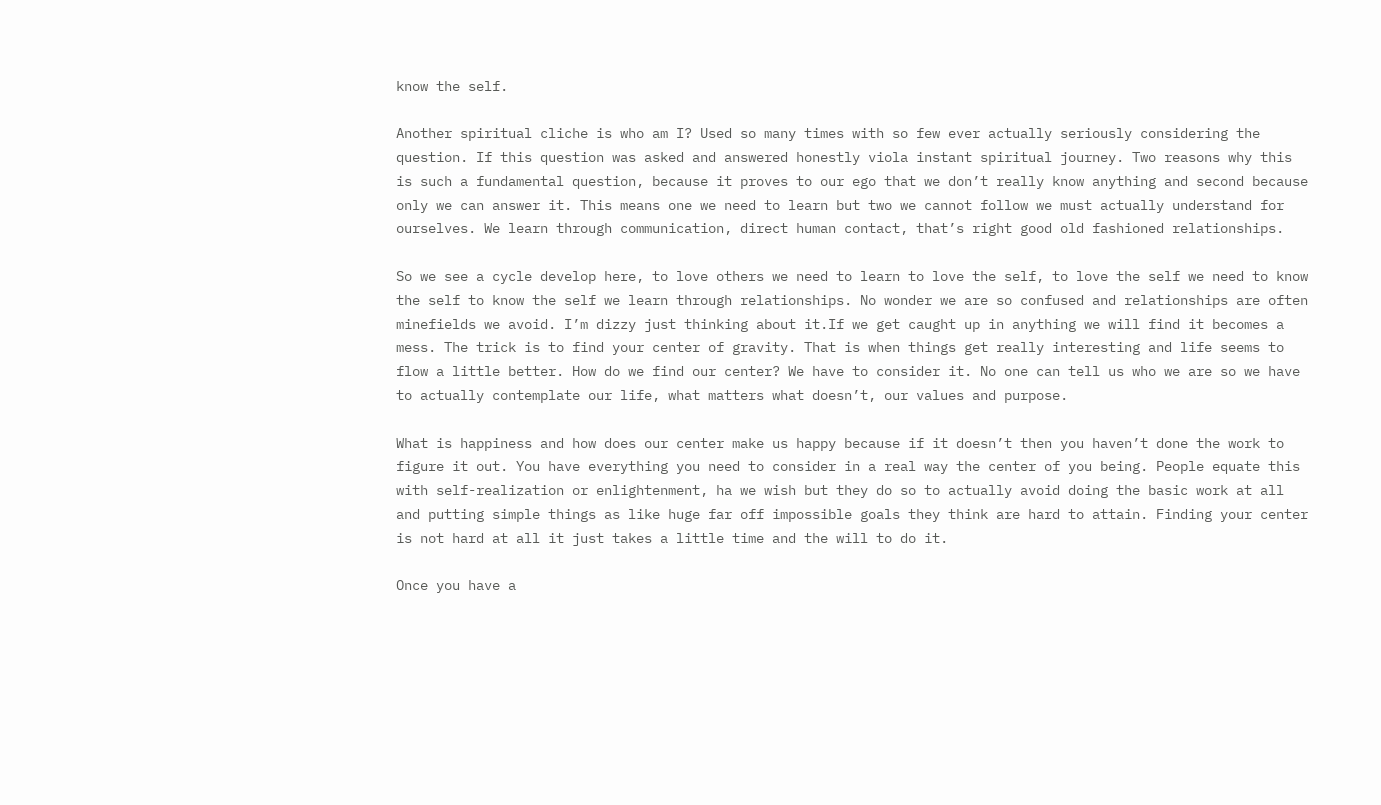know the self.

Another spiritual cliche is who am I? Used so many times with so few ever actually seriously considering the question. If this question was asked and answered honestly viola instant spiritual journey. Two reasons why this is such a fundamental question, because it proves to our ego that we don’t really know anything and second because only we can answer it. This means one we need to learn but two we cannot follow we must actually understand for ourselves. We learn through communication, direct human contact, that’s right good old fashioned relationships.

So we see a cycle develop here, to love others we need to learn to love the self, to love the self we need to know the self to know the self we learn through relationships. No wonder we are so confused and relationships are often minefields we avoid. I’m dizzy just thinking about it.If we get caught up in anything we will find it becomes a mess. The trick is to find your center of gravity. That is when things get really interesting and life seems to flow a little better. How do we find our center? We have to consider it. No one can tell us who we are so we have to actually contemplate our life, what matters what doesn’t, our values and purpose.

What is happiness and how does our center make us happy because if it doesn’t then you haven’t done the work to figure it out. You have everything you need to consider in a real way the center of you being. People equate this with self-realization or enlightenment, ha we wish but they do so to actually avoid doing the basic work at all and putting simple things as like huge far off impossible goals they think are hard to attain. Finding your center is not hard at all it just takes a little time and the will to do it.

Once you have a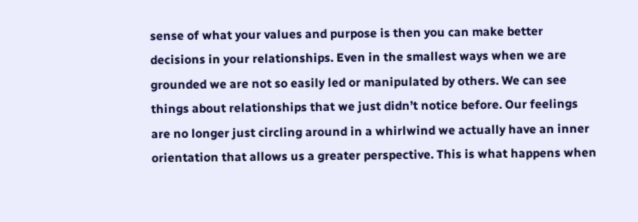sense of what your values and purpose is then you can make better decisions in your relationships. Even in the smallest ways when we are grounded we are not so easily led or manipulated by others. We can see things about relationships that we just didn’t notice before. Our feelings are no longer just circling around in a whirlwind we actually have an inner orientation that allows us a greater perspective. This is what happens when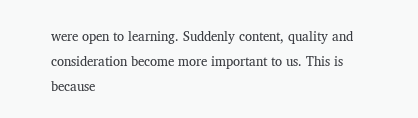were open to learning. Suddenly content, quality and consideration become more important to us. This is because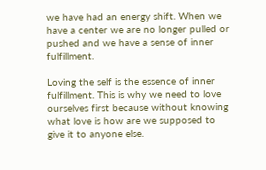we have had an energy shift. When we have a center we are no longer pulled or pushed and we have a sense of inner fulfillment.

Loving the self is the essence of inner fulfillment. This is why we need to love ourselves first because without knowing what love is how are we supposed to give it to anyone else.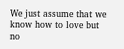We just assume that we know how to love but no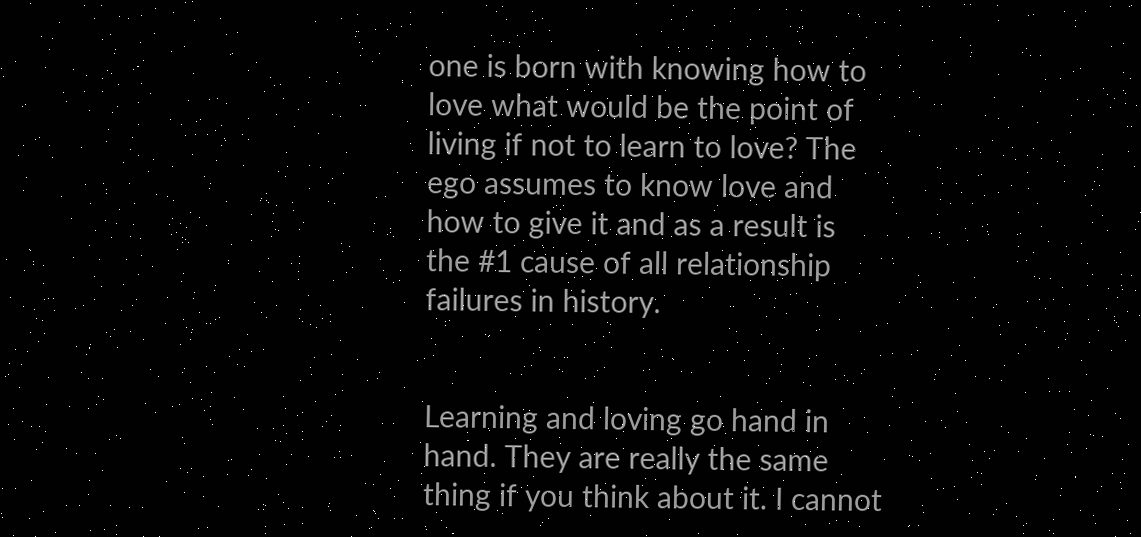one is born with knowing how to love what would be the point of living if not to learn to love? The ego assumes to know love and how to give it and as a result is the #1 cause of all relationship failures in history.


Learning and loving go hand in hand. They are really the same thing if you think about it. I cannot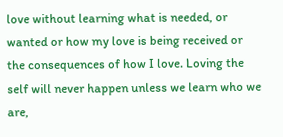love without learning what is needed, or wanted or how my love is being received or the consequences of how I love. Loving the self will never happen unless we learn who we are,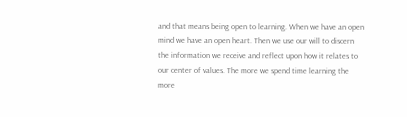and that means being open to learning. When we have an open mind we have an open heart. Then we use our will to discern the information we receive and reflect upon how it relates to our center of values. The more we spend time learning the more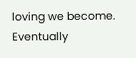loving we become. Eventually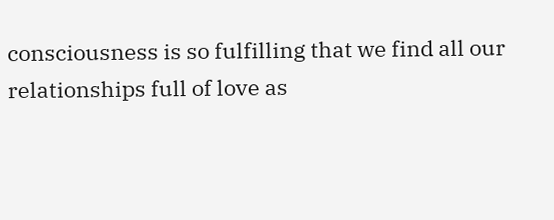consciousness is so fulfilling that we find all our relationships full of love as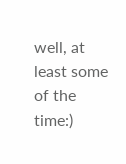well, at least some of the time:)